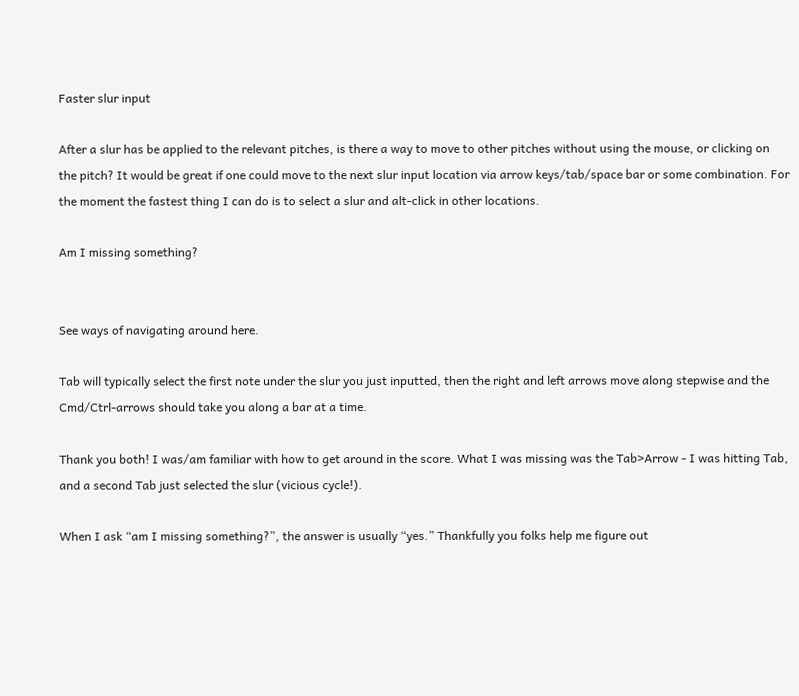Faster slur input

After a slur has be applied to the relevant pitches, is there a way to move to other pitches without using the mouse, or clicking on the pitch? It would be great if one could move to the next slur input location via arrow keys/tab/space bar or some combination. For the moment the fastest thing I can do is to select a slur and alt-click in other locations.

Am I missing something?


See ways of navigating around here.

Tab will typically select the first note under the slur you just inputted, then the right and left arrows move along stepwise and the Cmd/Ctrl-arrows should take you along a bar at a time.

Thank you both! I was/am familiar with how to get around in the score. What I was missing was the Tab>Arrow - I was hitting Tab, and a second Tab just selected the slur (vicious cycle!).

When I ask “am I missing something?”, the answer is usually “yes.” Thankfully you folks help me figure out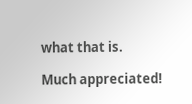what that is.

Much appreciated!